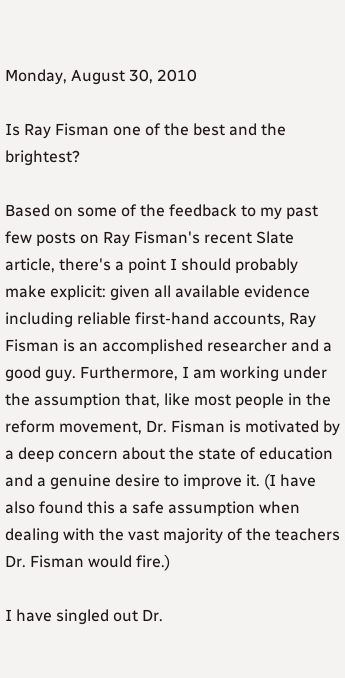Monday, August 30, 2010

Is Ray Fisman one of the best and the brightest?

Based on some of the feedback to my past few posts on Ray Fisman's recent Slate article, there's a point I should probably make explicit: given all available evidence including reliable first-hand accounts, Ray Fisman is an accomplished researcher and a good guy. Furthermore, I am working under the assumption that, like most people in the reform movement, Dr. Fisman is motivated by a deep concern about the state of education and a genuine desire to improve it. (I have also found this a safe assumption when dealing with the vast majority of the teachers Dr. Fisman would fire.)

I have singled out Dr.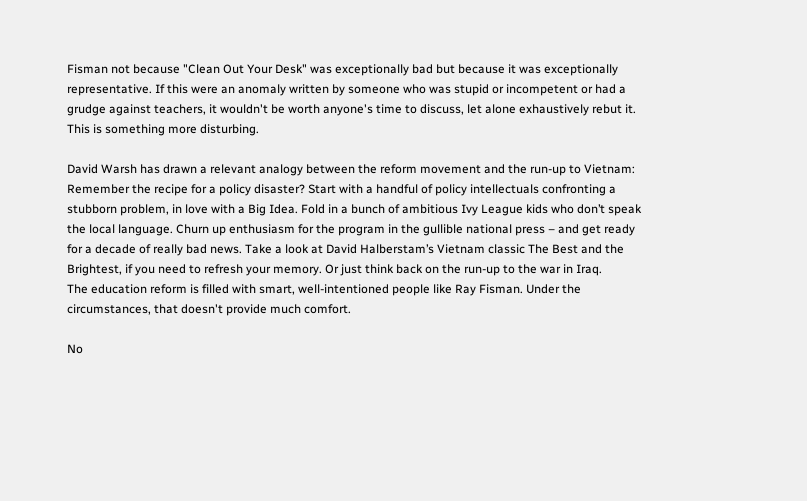Fisman not because "Clean Out Your Desk" was exceptionally bad but because it was exceptionally representative. If this were an anomaly written by someone who was stupid or incompetent or had a grudge against teachers, it wouldn't be worth anyone's time to discuss, let alone exhaustively rebut it. This is something more disturbing.

David Warsh has drawn a relevant analogy between the reform movement and the run-up to Vietnam:
Remember the recipe for a policy disaster? Start with a handful of policy intellectuals confronting a stubborn problem, in love with a Big Idea. Fold in a bunch of ambitious Ivy League kids who don’t speak the local language. Churn up enthusiasm for the program in the gullible national press – and get ready for a decade of really bad news. Take a look at David Halberstam’s Vietnam classic The Best and the Brightest, if you need to refresh your memory. Or just think back on the run-up to the war in Iraq.
The education reform is filled with smart, well-intentioned people like Ray Fisman. Under the circumstances, that doesn't provide much comfort.

No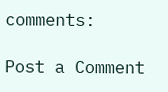comments:

Post a Comment